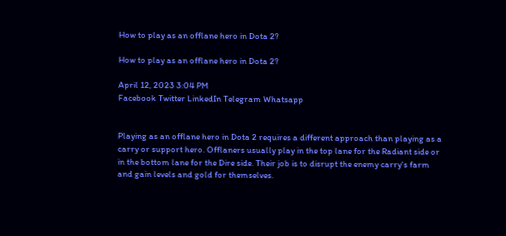How to play as an offlane hero in Dota 2?

How to play as an offlane hero in Dota 2?

April 12, 2023 3:04 PM
Facebook Twitter LinkedIn Telegram Whatsapp


Playing as an offlane hero in Dota 2 requires a different approach than playing as a carry or support hero. Offlaners usually play in the top lane for the Radiant side or in the bottom lane for the Dire side. Their job is to disrupt the enemy carry's farm and gain levels and gold for themselves.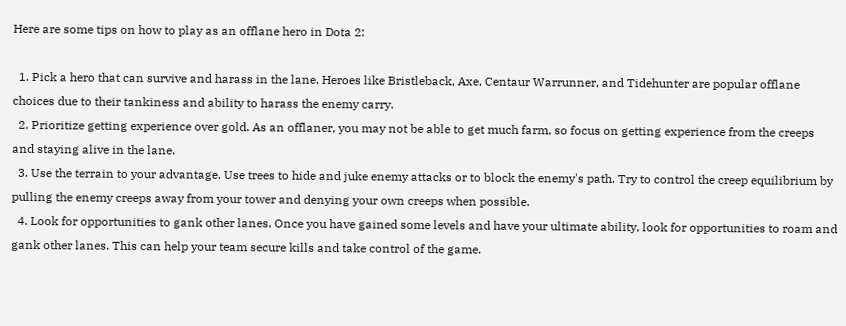Here are some tips on how to play as an offlane hero in Dota 2:

  1. Pick a hero that can survive and harass in the lane. Heroes like Bristleback, Axe, Centaur Warrunner, and Tidehunter are popular offlane choices due to their tankiness and ability to harass the enemy carry.
  2. Prioritize getting experience over gold. As an offlaner, you may not be able to get much farm, so focus on getting experience from the creeps and staying alive in the lane.
  3. Use the terrain to your advantage. Use trees to hide and juke enemy attacks or to block the enemy's path. Try to control the creep equilibrium by pulling the enemy creeps away from your tower and denying your own creeps when possible.
  4. Look for opportunities to gank other lanes. Once you have gained some levels and have your ultimate ability, look for opportunities to roam and gank other lanes. This can help your team secure kills and take control of the game.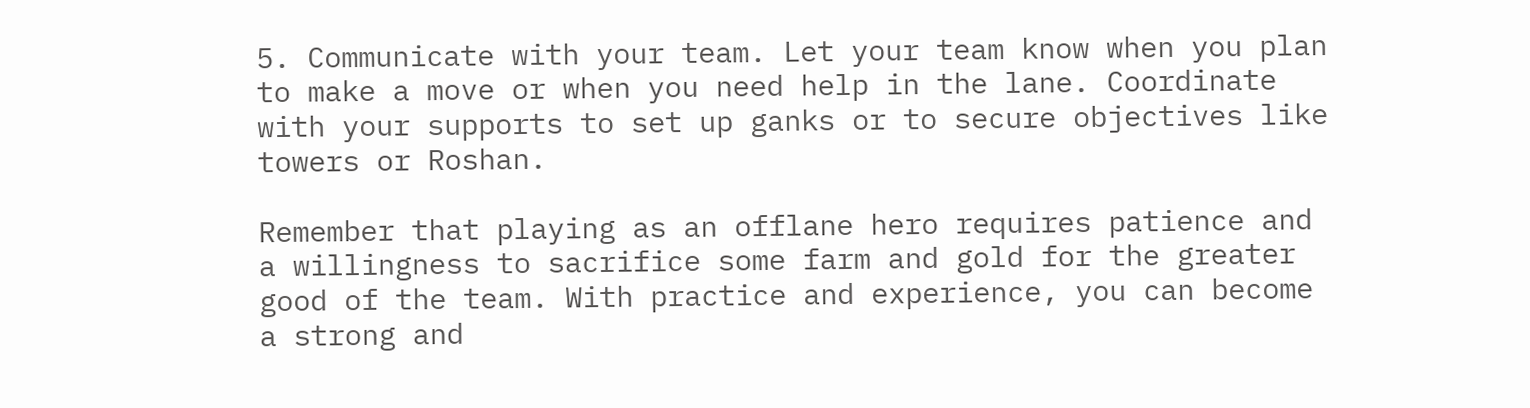5. Communicate with your team. Let your team know when you plan to make a move or when you need help in the lane. Coordinate with your supports to set up ganks or to secure objectives like towers or Roshan.

Remember that playing as an offlane hero requires patience and a willingness to sacrifice some farm and gold for the greater good of the team. With practice and experience, you can become a strong and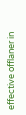effective offlaner in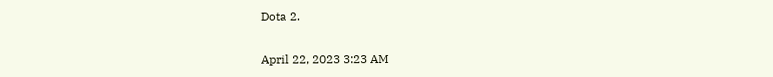Dota 2.

April 22, 2023 3:23 AM